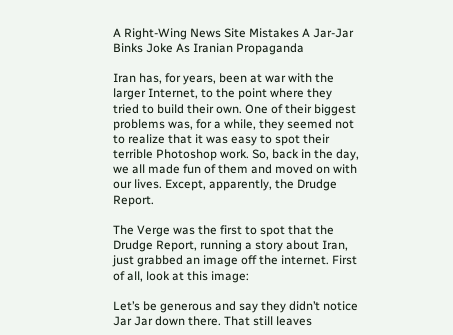A Right-Wing News Site Mistakes A Jar-Jar Binks Joke As Iranian Propaganda

Iran has, for years, been at war with the larger Internet, to the point where they tried to build their own. One of their biggest problems was, for a while, they seemed not to realize that it was easy to spot their terrible Photoshop work. So, back in the day, we all made fun of them and moved on with our lives. Except, apparently, the Drudge Report.

The Verge was the first to spot that the Drudge Report, running a story about Iran, just grabbed an image off the internet. First of all, look at this image:

Let’s be generous and say they didn’t notice Jar Jar down there. That still leaves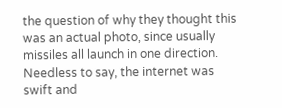the question of why they thought this was an actual photo, since usually missiles all launch in one direction. Needless to say, the internet was swift and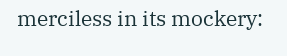merciless in its mockery: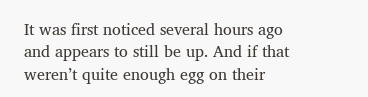It was first noticed several hours ago and appears to still be up. And if that weren’t quite enough egg on their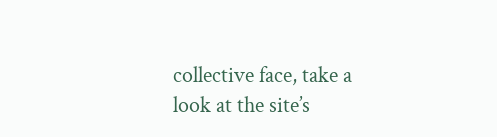collective face, take a look at the site’s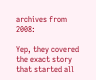archives from 2008:

Yep, they covered the exact story that started all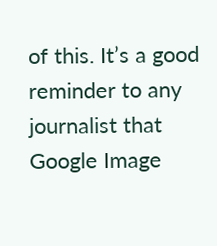of this. It’s a good reminder to any journalist that Google Image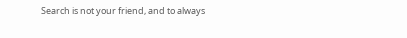Search is not your friend, and to always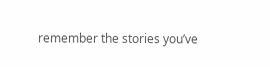remember the stories you’ve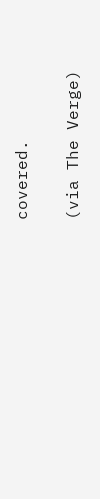covered.

(via The Verge)